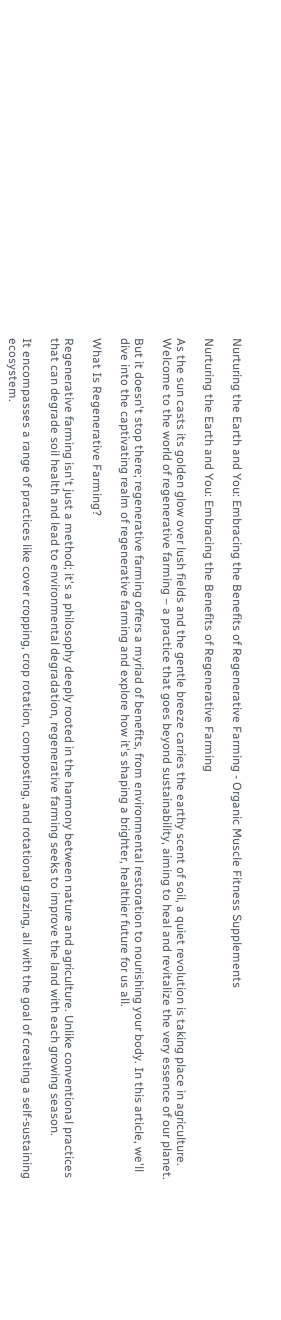Nurturing the Earth and You: Embracing the Benefits of Regenerative Farming - Organic Muscle Fitness Supplements

Nurturing the Earth and You: Embracing the Benefits of Regenerative Farming

As the sun casts its golden glow over lush fields and the gentle breeze carries the earthy scent of soil, a quiet revolution is taking place in agriculture. Welcome to the world of regenerative farming – a practice that goes beyond sustainability, aiming to heal and revitalize the very essence of our planet.

But it doesn't stop there; regenerative farming offers a myriad of benefits, from environmental restoration to nourishing your body. In this article, we'll dive into the captivating realm of regenerative farming and explore how it's shaping a brighter, healthier future for us all.

What Is Regenerative Farming?

Regenerative farming isn't just a method; it's a philosophy deeply rooted in the harmony between nature and agriculture. Unlike conventional practices that can degrade soil health and lead to environmental degradation, regenerative farming seeks to improve the land with each growing season.

It encompasses a range of practices like cover cropping, crop rotation, composting, and rotational grazing, all with the goal of creating a self-sustaining ecosystem.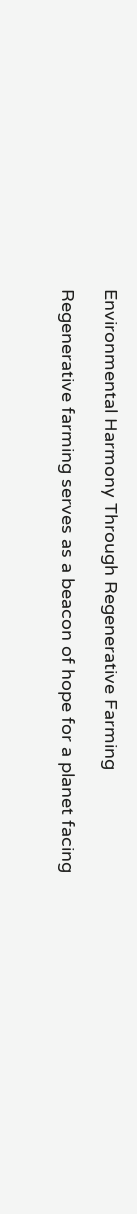Environmental Harmony Through Regenerative Farming

Regenerative farming serves as a beacon of hope for a planet facing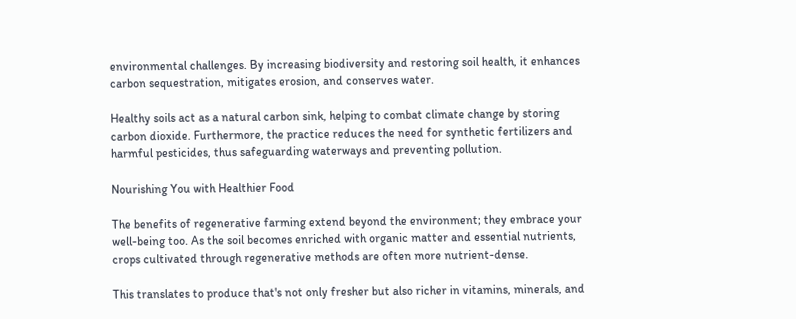environmental challenges. By increasing biodiversity and restoring soil health, it enhances carbon sequestration, mitigates erosion, and conserves water.

Healthy soils act as a natural carbon sink, helping to combat climate change by storing carbon dioxide. Furthermore, the practice reduces the need for synthetic fertilizers and harmful pesticides, thus safeguarding waterways and preventing pollution.

Nourishing You with Healthier Food

The benefits of regenerative farming extend beyond the environment; they embrace your well-being too. As the soil becomes enriched with organic matter and essential nutrients, crops cultivated through regenerative methods are often more nutrient-dense.

This translates to produce that's not only fresher but also richer in vitamins, minerals, and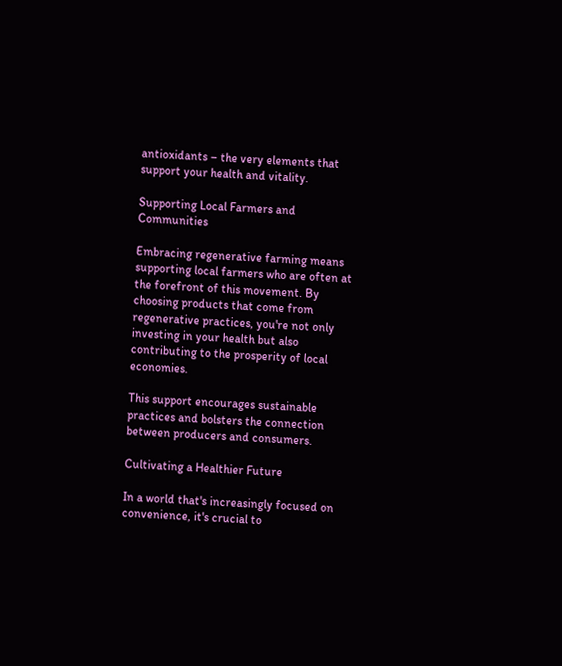antioxidants – the very elements that support your health and vitality.

Supporting Local Farmers and Communities

Embracing regenerative farming means supporting local farmers who are often at the forefront of this movement. By choosing products that come from regenerative practices, you're not only investing in your health but also contributing to the prosperity of local economies.

This support encourages sustainable practices and bolsters the connection between producers and consumers.

Cultivating a Healthier Future

In a world that's increasingly focused on convenience, it's crucial to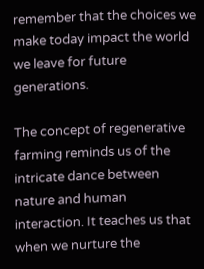remember that the choices we make today impact the world we leave for future generations.

The concept of regenerative farming reminds us of the intricate dance between nature and human interaction. It teaches us that when we nurture the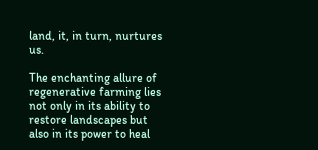land, it, in turn, nurtures us.

The enchanting allure of regenerative farming lies not only in its ability to restore landscapes but also in its power to heal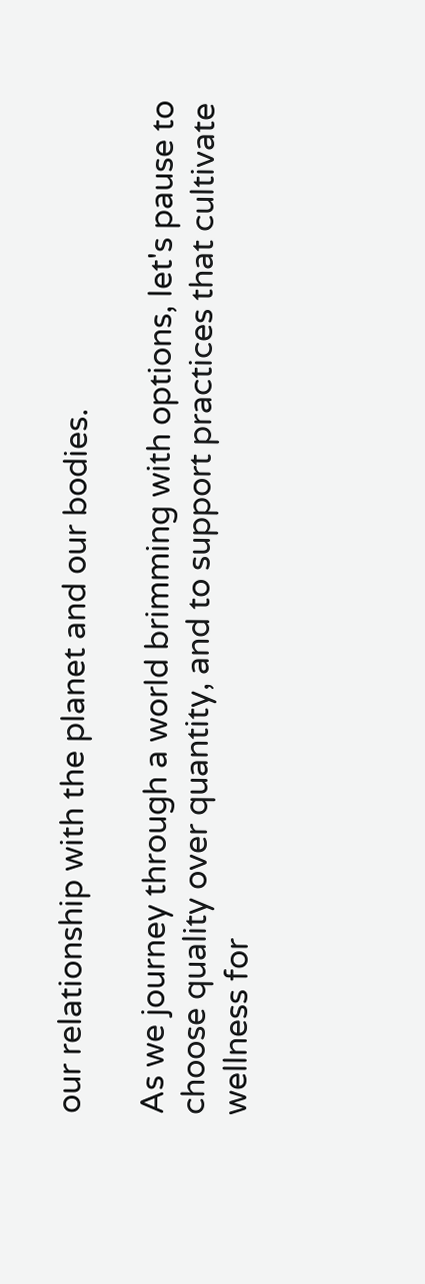our relationship with the planet and our bodies.

As we journey through a world brimming with options, let's pause to choose quality over quantity, and to support practices that cultivate wellness for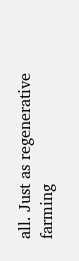all. Just as regenerative farming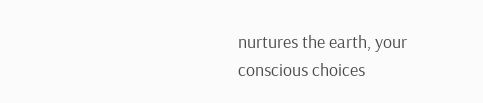nurtures the earth, your conscious choices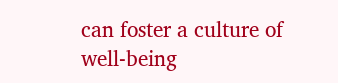can foster a culture of well-being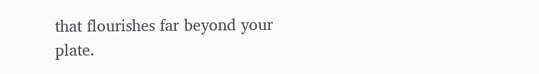that flourishes far beyond your plate.